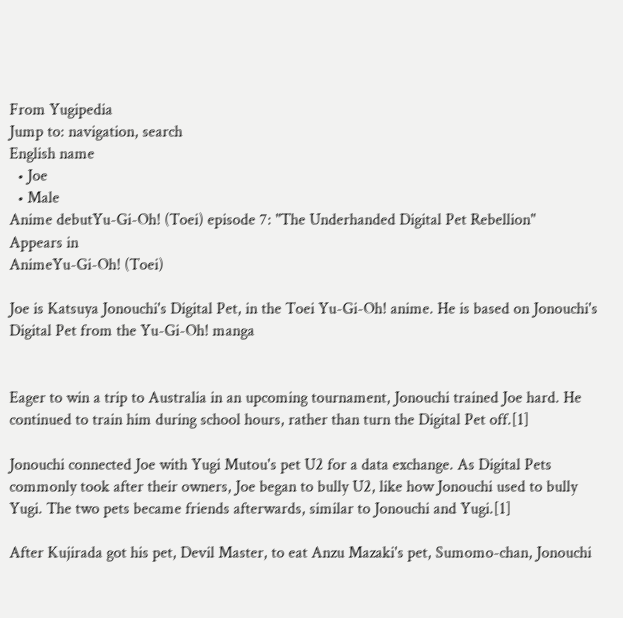From Yugipedia
Jump to: navigation, search
English name
  • Joe
  • Male
Anime debutYu-Gi-Oh! (Toei) episode 7: "The Underhanded Digital Pet Rebellion"
Appears in
AnimeYu-Gi-Oh! (Toei)

Joe is Katsuya Jonouchi's Digital Pet, in the Toei Yu-Gi-Oh! anime. He is based on Jonouchi's Digital Pet from the Yu-Gi-Oh! manga


Eager to win a trip to Australia in an upcoming tournament, Jonouchi trained Joe hard. He continued to train him during school hours, rather than turn the Digital Pet off.[1]

Jonouchi connected Joe with Yugi Mutou's pet U2 for a data exchange. As Digital Pets commonly took after their owners, Joe began to bully U2, like how Jonouchi used to bully Yugi. The two pets became friends afterwards, similar to Jonouchi and Yugi.[1]

After Kujirada got his pet, Devil Master, to eat Anzu Mazaki's pet, Sumomo-chan, Jonouchi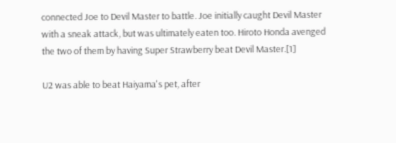connected Joe to Devil Master to battle. Joe initially caught Devil Master with a sneak attack, but was ultimately eaten too. Hiroto Honda avenged the two of them by having Super Strawberry beat Devil Master.[1]

U2 was able to beat Haiyama's pet, after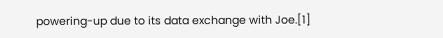powering-up due to its data exchange with Joe.[1]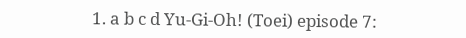1. a b c d Yu-Gi-Oh! (Toei) episode 7: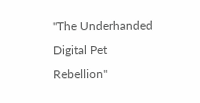"The Underhanded Digital Pet Rebellion"